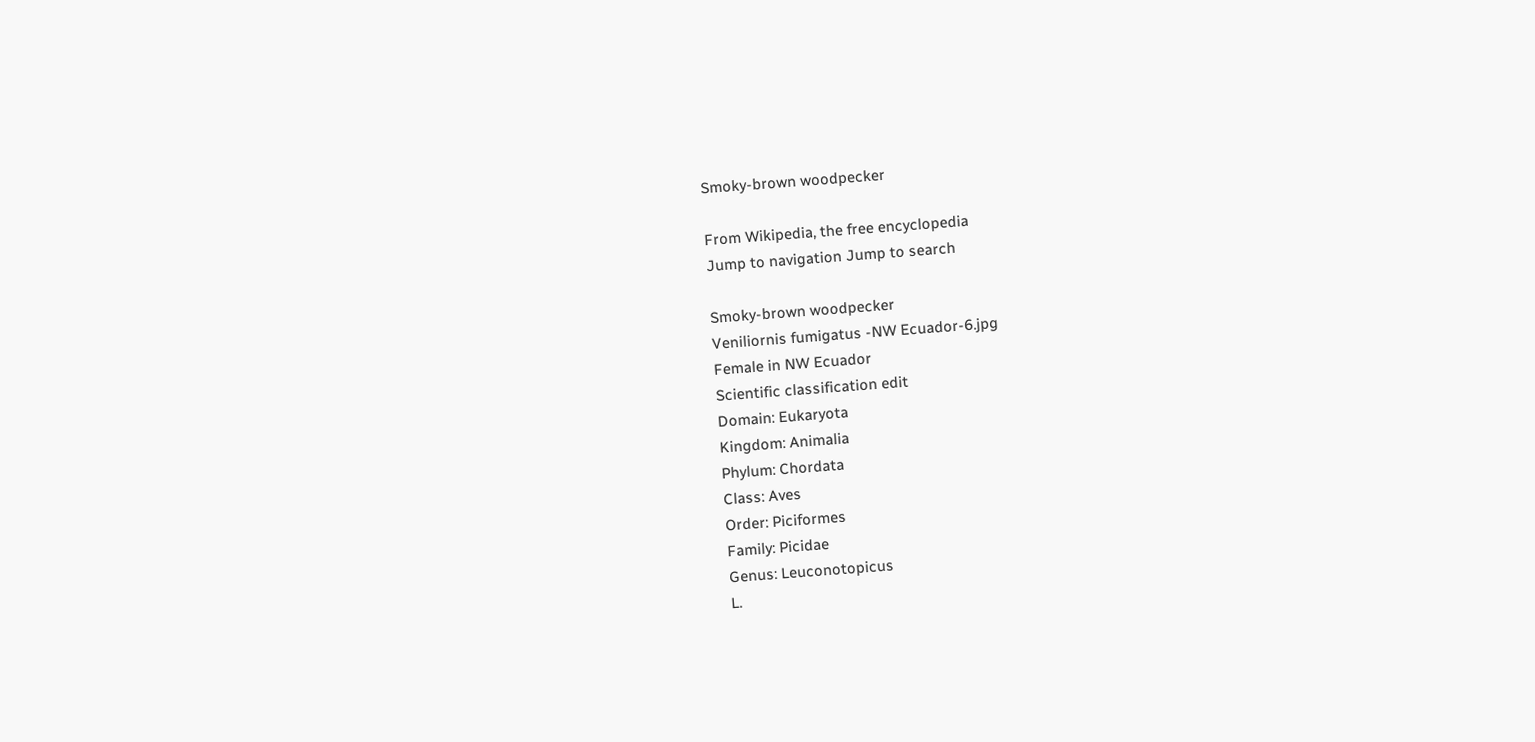Smoky-brown woodpecker

From Wikipedia, the free encyclopedia
Jump to navigation Jump to search

Smoky-brown woodpecker
Veniliornis fumigatus -NW Ecuador-6.jpg
Female in NW Ecuador
Scientific classification edit
Domain: Eukaryota
Kingdom: Animalia
Phylum: Chordata
Class: Aves
Order: Piciformes
Family: Picidae
Genus: Leuconotopicus
L.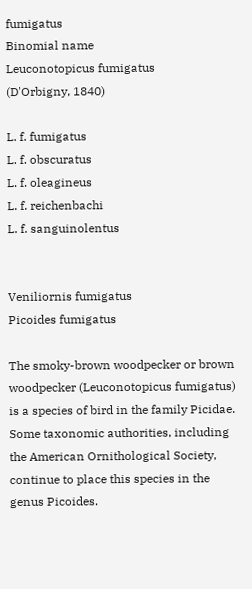fumigatus
Binomial name
Leuconotopicus fumigatus
(D'Orbigny, 1840)

L. f. fumigatus
L. f. obscuratus
L. f. oleagineus
L. f. reichenbachi
L. f. sanguinolentus


Veniliornis fumigatus
Picoides fumigatus

The smoky-brown woodpecker or brown woodpecker (Leuconotopicus fumigatus) is a species of bird in the family Picidae. Some taxonomic authorities, including the American Ornithological Society, continue to place this species in the genus Picoides.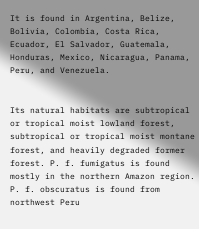It is found in Argentina, Belize, Bolivia, Colombia, Costa Rica, Ecuador, El Salvador, Guatemala, Honduras, Mexico, Nicaragua, Panama, Peru, and Venezuela.


Its natural habitats are subtropical or tropical moist lowland forest, subtropical or tropical moist montane forest, and heavily degraded former forest. P. f. fumigatus is found mostly in the northern Amazon region. P. f. obscuratus is found from northwest Peru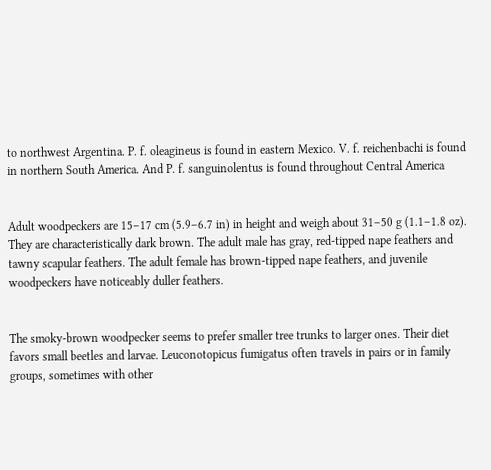to northwest Argentina. P. f. oleagineus is found in eastern Mexico. V. f. reichenbachi is found in northern South America. And P. f. sanguinolentus is found throughout Central America


Adult woodpeckers are 15–17 cm (5.9–6.7 in) in height and weigh about 31–50 g (1.1–1.8 oz). They are characteristically dark brown. The adult male has gray, red-tipped nape feathers and tawny scapular feathers. The adult female has brown-tipped nape feathers, and juvenile woodpeckers have noticeably duller feathers.


The smoky-brown woodpecker seems to prefer smaller tree trunks to larger ones. Their diet favors small beetles and larvae. Leuconotopicus fumigatus often travels in pairs or in family groups, sometimes with other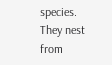species. They nest from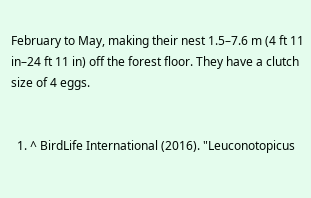February to May, making their nest 1.5–7.6 m (4 ft 11 in–24 ft 11 in) off the forest floor. They have a clutch size of 4 eggs.


  1. ^ BirdLife International (2016). "Leuconotopicus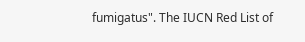fumigatus". The IUCN Red List of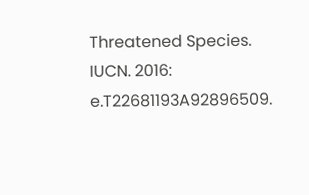Threatened Species. IUCN. 2016: e.T22681193A92896509.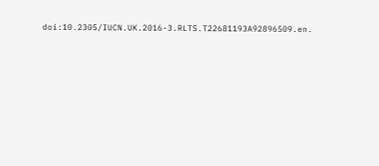doi:10.2305/IUCN.UK.2016-3.RLTS.T22681193A92896509.en.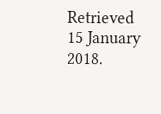Retrieved 15 January 2018.